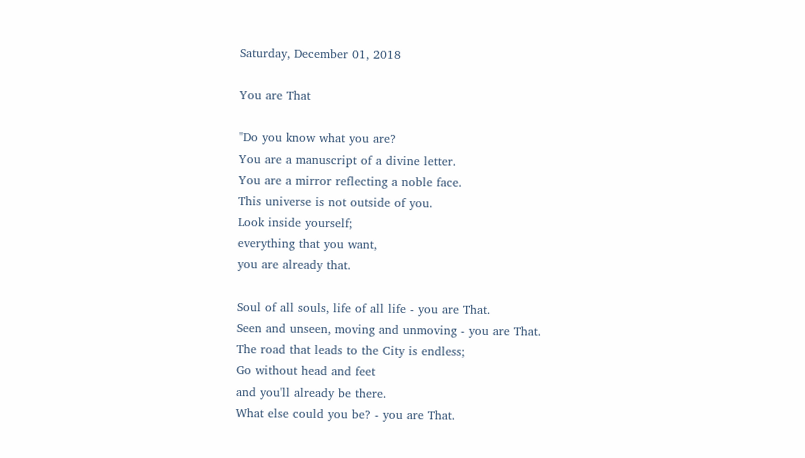Saturday, December 01, 2018

You are That

"Do you know what you are?
You are a manuscript of a divine letter.
You are a mirror reflecting a noble face.
This universe is not outside of you.
Look inside yourself;
everything that you want,
you are already that.

Soul of all souls, life of all life - you are That.
Seen and unseen, moving and unmoving - you are That.
The road that leads to the City is endless;
Go without head and feet
and you'll already be there.
What else could you be? - you are That.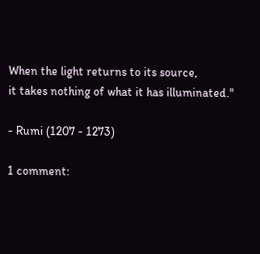When the light returns to its source,
it takes nothing of what it has illuminated."

- Rumi (1207 - 1273)

1 comment: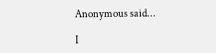Anonymous said...

I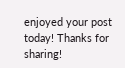enjoyed your post today! Thanks for sharing!